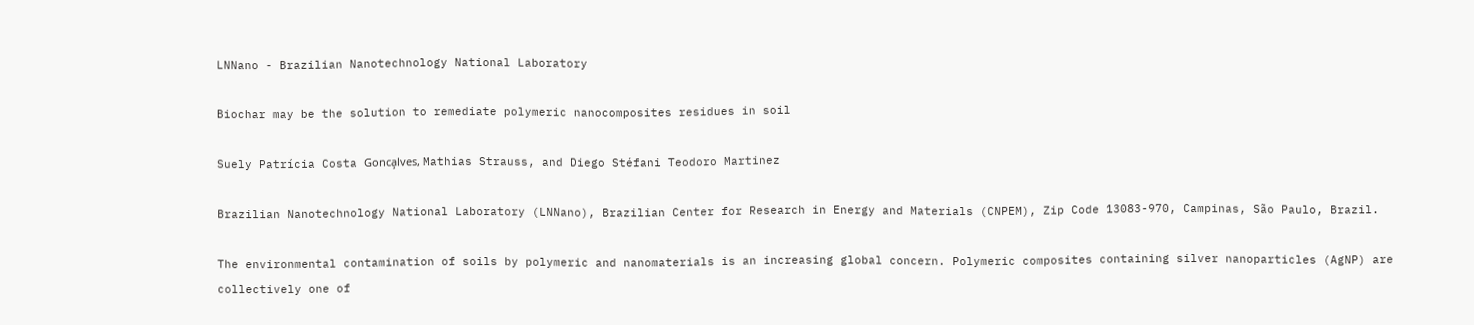LNNano - Brazilian Nanotechnology National Laboratory

Biochar may be the solution to remediate polymeric nanocomposites residues in soil

Suely Patrícia Costa Gonca̧lves, Mathias Strauss, and Diego Stéfani Teodoro Martinez

Brazilian Nanotechnology National Laboratory (LNNano), Brazilian Center for Research in Energy and Materials (CNPEM), Zip Code 13083-970, Campinas, São Paulo, Brazil.

The environmental contamination of soils by polymeric and nanomaterials is an increasing global concern. Polymeric composites containing silver nanoparticles (AgNP) are collectively one of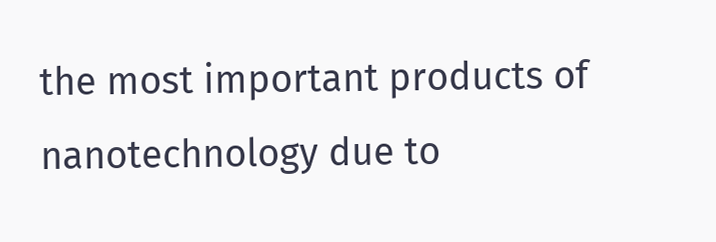the most important products of nanotechnology due to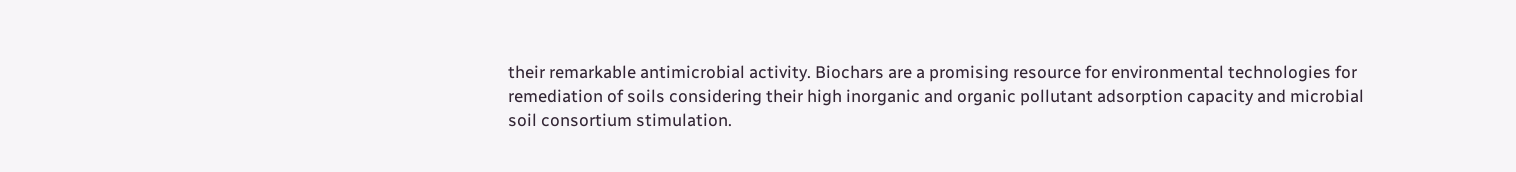their remarkable antimicrobial activity. Biochars are a promising resource for environmental technologies for remediation of soils considering their high inorganic and organic pollutant adsorption capacity and microbial soil consortium stimulation.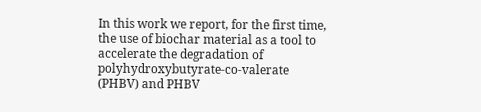In this work we report, for the first time, the use of biochar material as a tool to accelerate the degradation of polyhydroxybutyrate-co-valerate (PHBV) and PHBV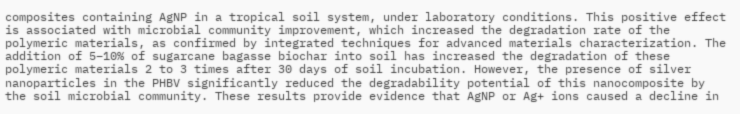composites containing AgNP in a tropical soil system, under laboratory conditions. This positive effect is associated with microbial community improvement, which increased the degradation rate of the polymeric materials, as confirmed by integrated techniques for advanced materials characterization. The addition of 5−10% of sugarcane bagasse biochar into soil has increased the degradation of these polymeric materials 2 to 3 times after 30 days of soil incubation. However, the presence of silver nanoparticles in the PHBV significantly reduced the degradability potential of this nanocomposite by the soil microbial community. These results provide evidence that AgNP or Ag+ ions caused a decline in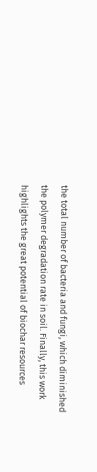the total number of bacteria and fungi, which diminished the polymer degradation rate in soil. Finally, this work highlights the great potential of biochar resources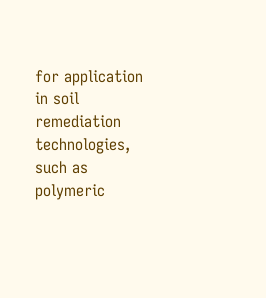for application in soil remediation technologies, such as polymeric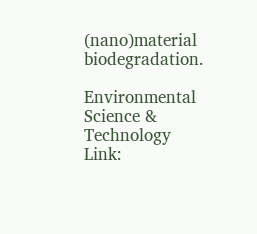(nano)material biodegradation.

Environmental Science & Technology
Link: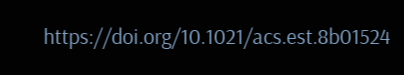https://doi.org/10.1021/acs.est.8b01524